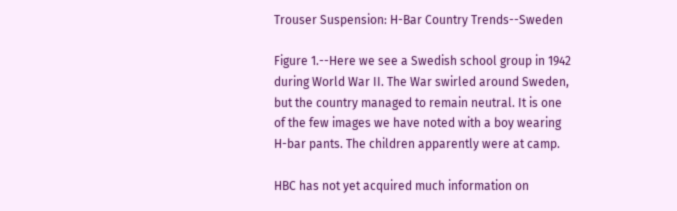Trouser Suspension: H-Bar Country Trends--Sweden

Figure 1.--Here we see a Swedish school group in 1942 during World War II. The War swirled around Sweden, but the country managed to remain neutral. It is one of the few images we have noted with a boy wearing H-bar pants. The children apparently were at camp.

HBC has not yet acquired much information on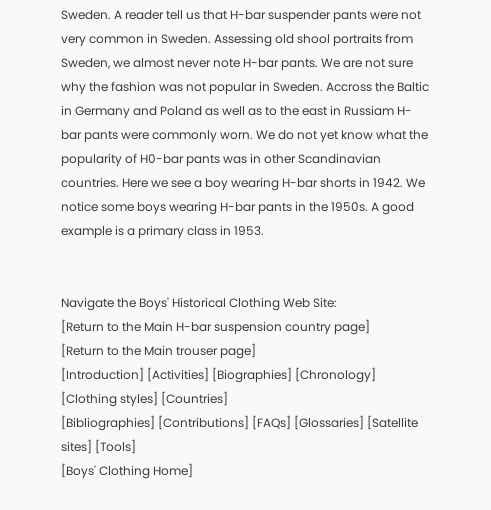Sweden. A reader tell us that H-bar suspender pants were not very common in Sweden. Assessing old shool portraits from Sweden, we almost never note H-bar pants. We are not sure why the fashion was not popular in Sweden. Accross the Baltic in Germany and Poland as well as to the east in Russiam H-bar pants were commonly worn. We do not yet know what the popularity of H0-bar pants was in other Scandinavian countries. Here we see a boy wearing H-bar shorts in 1942. We notice some boys wearing H-bar pants in the 1950s. A good example is a primary class in 1953.


Navigate the Boys' Historical Clothing Web Site:
[Return to the Main H-bar suspension country page]
[Return to the Main trouser page]
[Introduction] [Activities] [Biographies] [Chronology] [Clothing styles] [Countries]
[Bibliographies] [Contributions] [FAQs] [Glossaries] [Satellite sites] [Tools]
[Boys' Clothing Home]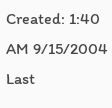Created: 1:40 AM 9/15/2004
Last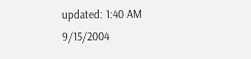updated: 1:40 AM 9/15/2004